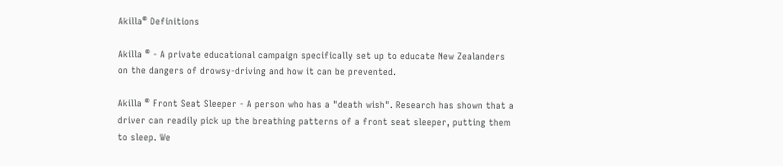Akilla® Definitions

Akilla ® - A private educational campaign specifically set up to educate New Zealanders on the dangers of drowsy-driving and how it can be prevented.

Akilla ® Front Seat Sleeper - A person who has a "death wish". Research has shown that a driver can readily pick up the breathing patterns of a front seat sleeper, putting them to sleep. We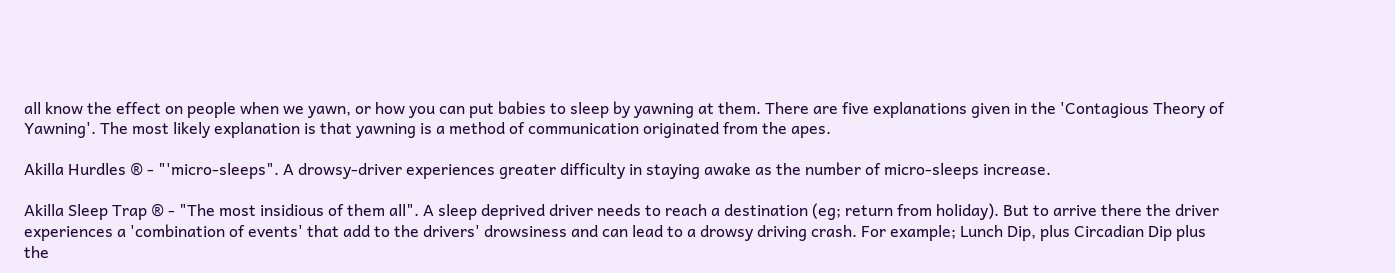all know the effect on people when we yawn, or how you can put babies to sleep by yawning at them. There are five explanations given in the 'Contagious Theory of Yawning'. The most likely explanation is that yawning is a method of communication originated from the apes.

Akilla Hurdles ® - "'micro-sleeps". A drowsy-driver experiences greater difficulty in staying awake as the number of micro-sleeps increase.

Akilla Sleep Trap ® - "The most insidious of them all". A sleep deprived driver needs to reach a destination (eg; return from holiday). But to arrive there the driver experiences a 'combination of events' that add to the drivers' drowsiness and can lead to a drowsy driving crash. For example; Lunch Dip, plus Circadian Dip plus the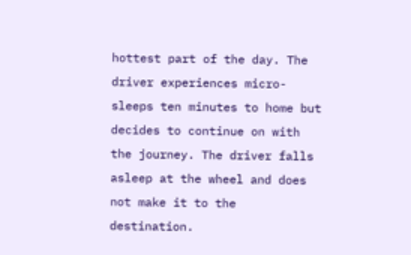hottest part of the day. The driver experiences micro-sleeps ten minutes to home but decides to continue on with the journey. The driver falls asleep at the wheel and does not make it to the destination.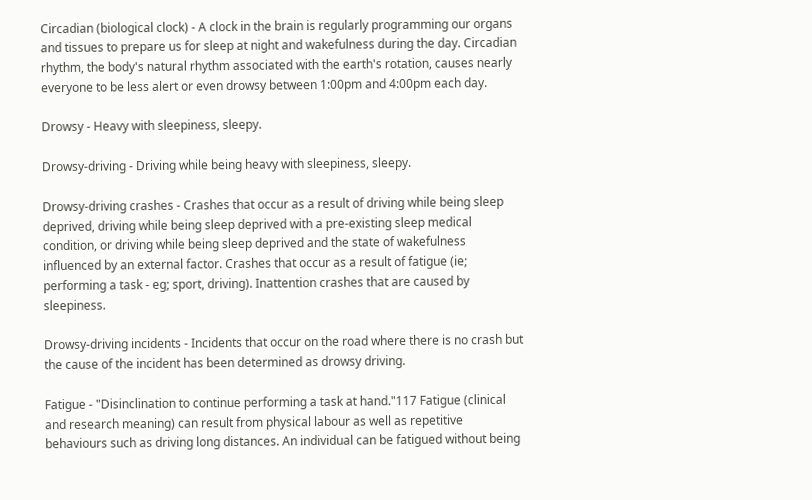Circadian (biological clock) - A clock in the brain is regularly programming our organs and tissues to prepare us for sleep at night and wakefulness during the day. Circadian rhythm, the body's natural rhythm associated with the earth's rotation, causes nearly everyone to be less alert or even drowsy between 1:00pm and 4:00pm each day.

Drowsy - Heavy with sleepiness, sleepy.

Drowsy-driving - Driving while being heavy with sleepiness, sleepy.

Drowsy-driving crashes - Crashes that occur as a result of driving while being sleep deprived, driving while being sleep deprived with a pre-existing sleep medical condition, or driving while being sleep deprived and the state of wakefulness influenced by an external factor. Crashes that occur as a result of fatigue (ie; performing a task - eg; sport, driving). Inattention crashes that are caused by sleepiness.

Drowsy-driving incidents - Incidents that occur on the road where there is no crash but the cause of the incident has been determined as drowsy driving.

Fatigue - "Disinclination to continue performing a task at hand."117 Fatigue (clinical and research meaning) can result from physical labour as well as repetitive behaviours such as driving long distances. An individual can be fatigued without being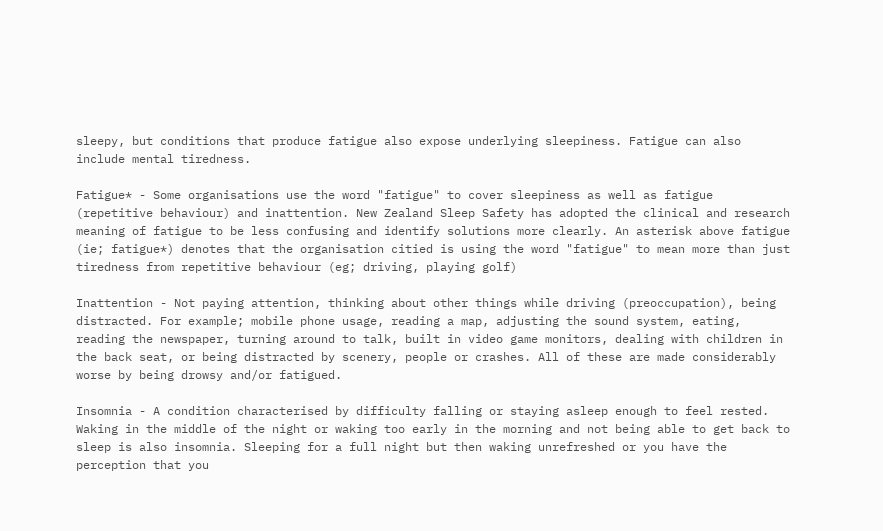sleepy, but conditions that produce fatigue also expose underlying sleepiness. Fatigue can also include mental tiredness.

Fatigue* - Some organisations use the word "fatigue" to cover sleepiness as well as fatigue (repetitive behaviour) and inattention. New Zealand Sleep Safety has adopted the clinical and research meaning of fatigue to be less confusing and identify solutions more clearly. An asterisk above fatigue (ie; fatigue*) denotes that the organisation citied is using the word "fatigue" to mean more than just tiredness from repetitive behaviour (eg; driving, playing golf)

Inattention - Not paying attention, thinking about other things while driving (preoccupation), being distracted. For example; mobile phone usage, reading a map, adjusting the sound system, eating, reading the newspaper, turning around to talk, built in video game monitors, dealing with children in the back seat, or being distracted by scenery, people or crashes. All of these are made considerably worse by being drowsy and/or fatigued.

Insomnia - A condition characterised by difficulty falling or staying asleep enough to feel rested. Waking in the middle of the night or waking too early in the morning and not being able to get back to sleep is also insomnia. Sleeping for a full night but then waking unrefreshed or you have the perception that you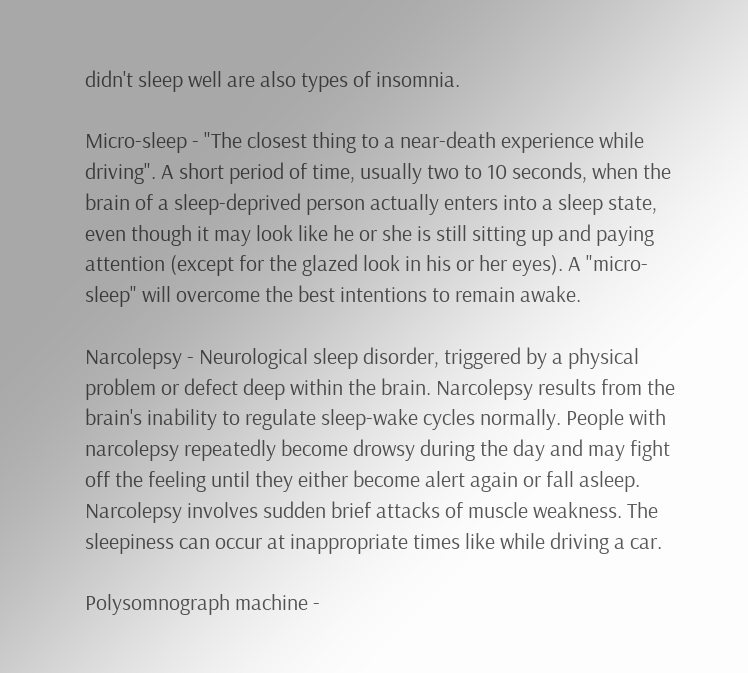didn't sleep well are also types of insomnia.

Micro-sleep - "The closest thing to a near-death experience while driving". A short period of time, usually two to 10 seconds, when the brain of a sleep-deprived person actually enters into a sleep state, even though it may look like he or she is still sitting up and paying attention (except for the glazed look in his or her eyes). A "micro-sleep" will overcome the best intentions to remain awake.

Narcolepsy - Neurological sleep disorder, triggered by a physical problem or defect deep within the brain. Narcolepsy results from the brain's inability to regulate sleep-wake cycles normally. People with narcolepsy repeatedly become drowsy during the day and may fight off the feeling until they either become alert again or fall asleep. Narcolepsy involves sudden brief attacks of muscle weakness. The sleepiness can occur at inappropriate times like while driving a car.

Polysomnograph machine -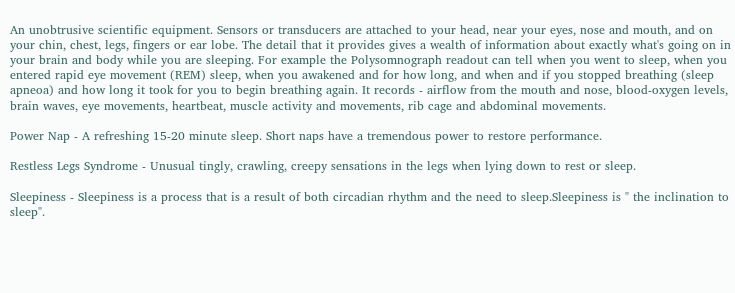An unobtrusive scientific equipment. Sensors or transducers are attached to your head, near your eyes, nose and mouth, and on your chin, chest, legs, fingers or ear lobe. The detail that it provides gives a wealth of information about exactly what's going on in your brain and body while you are sleeping. For example the Polysomnograph readout can tell when you went to sleep, when you entered rapid eye movement (REM) sleep, when you awakened and for how long, and when and if you stopped breathing (sleep apneoa) and how long it took for you to begin breathing again. It records - airflow from the mouth and nose, blood-oxygen levels, brain waves, eye movements, heartbeat, muscle activity and movements, rib cage and abdominal movements.

Power Nap - A refreshing 15-20 minute sleep. Short naps have a tremendous power to restore performance.

Restless Legs Syndrome - Unusual tingly, crawling, creepy sensations in the legs when lying down to rest or sleep.

Sleepiness - Sleepiness is a process that is a result of both circadian rhythm and the need to sleep.Sleepiness is " the inclination to sleep".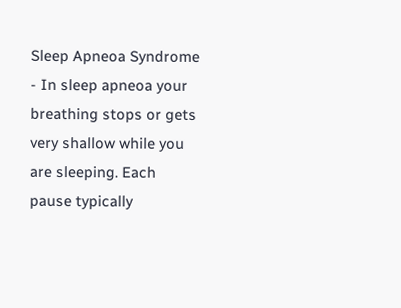Sleep Apneoa Syndrome - In sleep apneoa your breathing stops or gets very shallow while you are sleeping. Each pause typically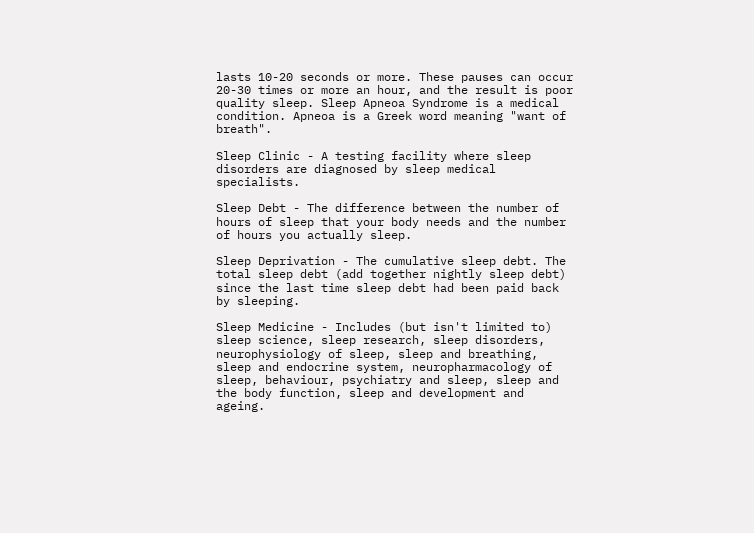lasts 10-20 seconds or more. These pauses can occur 20-30 times or more an hour, and the result is poor quality sleep. Sleep Apneoa Syndrome is a medical condition. Apneoa is a Greek word meaning "want of breath".

Sleep Clinic - A testing facility where sleep disorders are diagnosed by sleep medical specialists.

Sleep Debt - The difference between the number of hours of sleep that your body needs and the number of hours you actually sleep.

Sleep Deprivation - The cumulative sleep debt. The total sleep debt (add together nightly sleep debt) since the last time sleep debt had been paid back by sleeping.

Sleep Medicine - Includes (but isn't limited to) sleep science, sleep research, sleep disorders, neurophysiology of sleep, sleep and breathing, sleep and endocrine system, neuropharmacology of sleep, behaviour, psychiatry and sleep, sleep and the body function, sleep and development and ageing.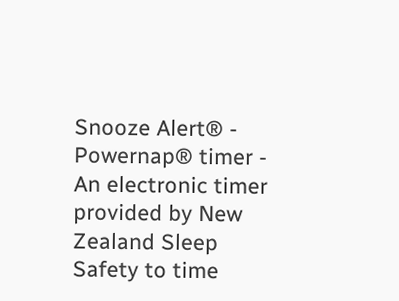Snooze Alert® - Powernap® timer - An electronic timer provided by New Zealand Sleep Safety to time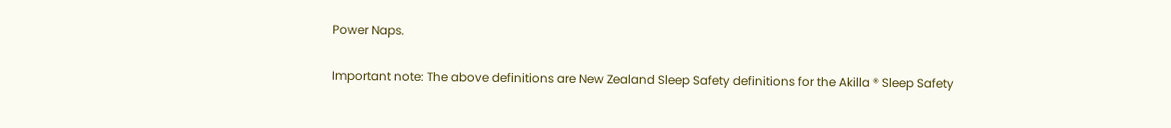Power Naps.

Important note: The above definitions are New Zealand Sleep Safety definitions for the Akilla ® Sleep Safety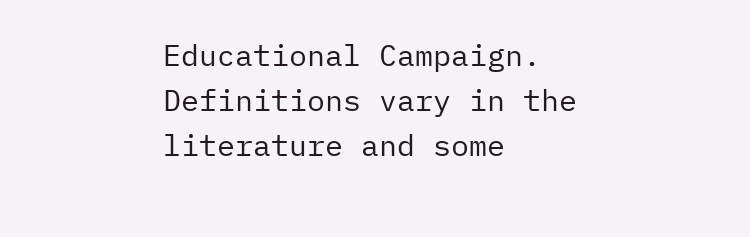Educational Campaign. Definitions vary in the literature and some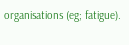organisations (eg; fatigue).